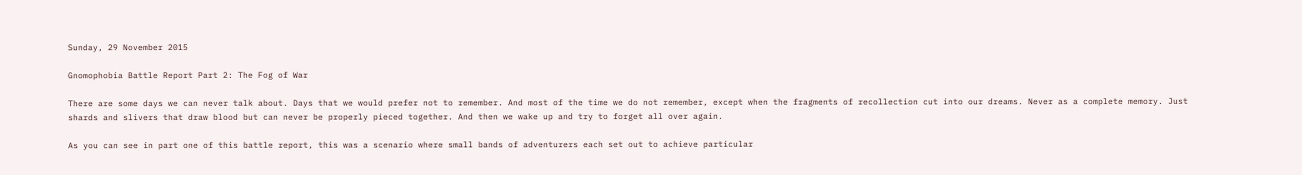Sunday, 29 November 2015

Gnomophobia Battle Report Part 2: The Fog of War

There are some days we can never talk about. Days that we would prefer not to remember. And most of the time we do not remember, except when the fragments of recollection cut into our dreams. Never as a complete memory. Just shards and slivers that draw blood but can never be properly pieced together. And then we wake up and try to forget all over again.

As you can see in part one of this battle report, this was a scenario where small bands of adventurers each set out to achieve particular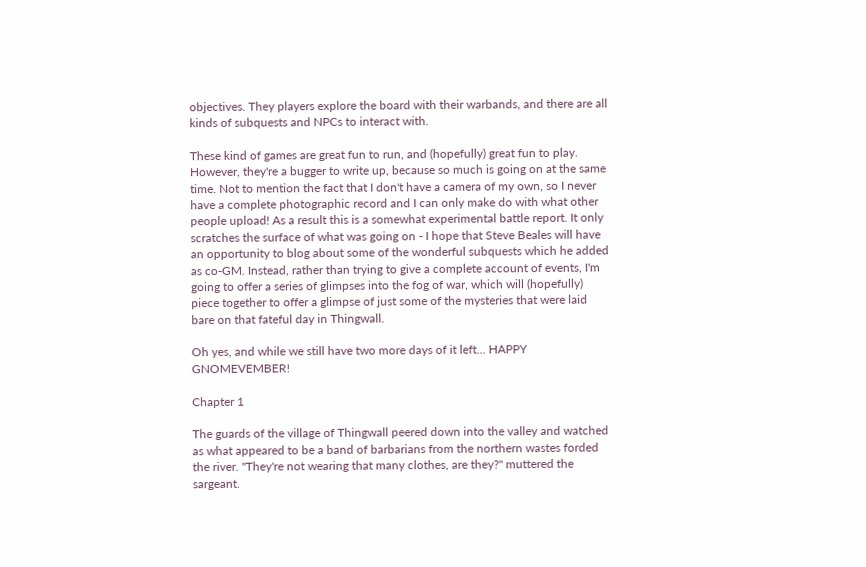objectives. They players explore the board with their warbands, and there are all kinds of subquests and NPCs to interact with.

These kind of games are great fun to run, and (hopefully) great fun to play. However, they're a bugger to write up, because so much is going on at the same time. Not to mention the fact that I don't have a camera of my own, so I never have a complete photographic record and I can only make do with what other people upload! As a result this is a somewhat experimental battle report. It only scratches the surface of what was going on - I hope that Steve Beales will have an opportunity to blog about some of the wonderful subquests which he added as co-GM. Instead, rather than trying to give a complete account of events, I'm going to offer a series of glimpses into the fog of war, which will (hopefully) piece together to offer a glimpse of just some of the mysteries that were laid bare on that fateful day in Thingwall.

Oh yes, and while we still have two more days of it left... HAPPY GNOMEVEMBER!

Chapter 1

The guards of the village of Thingwall peered down into the valley and watched as what appeared to be a band of barbarians from the northern wastes forded the river. "They're not wearing that many clothes, are they?" muttered the sargeant.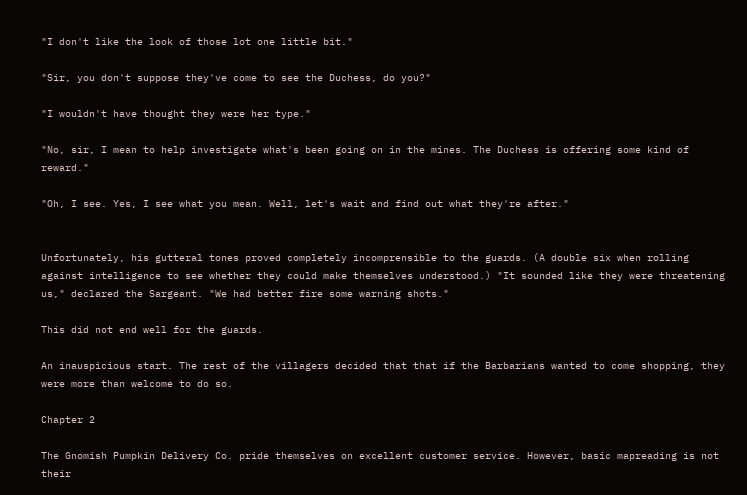"I don't like the look of those lot one little bit."

"Sir, you don't suppose they've come to see the Duchess, do you?"

"I wouldn't have thought they were her type."

"No, sir, I mean to help investigate what's been going on in the mines. The Duchess is offering some kind of reward."

"Oh, I see. Yes, I see what you mean. Well, let's wait and find out what they're after."


Unfortunately, his gutteral tones proved completely incomprensible to the guards. (A double six when rolling against intelligence to see whether they could make themselves understood.) "It sounded like they were threatening us," declared the Sargeant. "We had better fire some warning shots."

This did not end well for the guards.

An inauspicious start. The rest of the villagers decided that that if the Barbarians wanted to come shopping, they were more than welcome to do so.

Chapter 2

The Gnomish Pumpkin Delivery Co. pride themselves on excellent customer service. However, basic mapreading is not their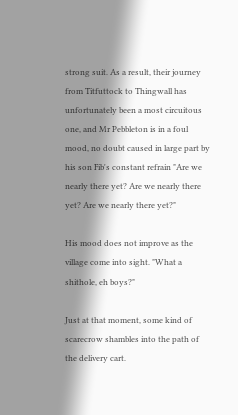strong suit. As a result, their journey from Titfuttock to Thingwall has unfortunately been a most circuitous one, and Mr Pebbleton is in a foul mood, no doubt caused in large part by his son Fib's constant refrain "Are we nearly there yet? Are we nearly there yet? Are we nearly there yet?"

His mood does not improve as the village come into sight. "What a shithole, eh boys?"

Just at that moment, some kind of scarecrow shambles into the path of the delivery cart.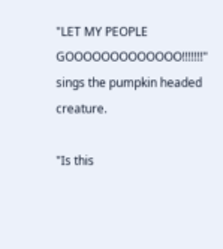"LET MY PEOPLE GOOOOOOOOOOOOO!!!!!!!" sings the pumpkin headed creature.

"Is this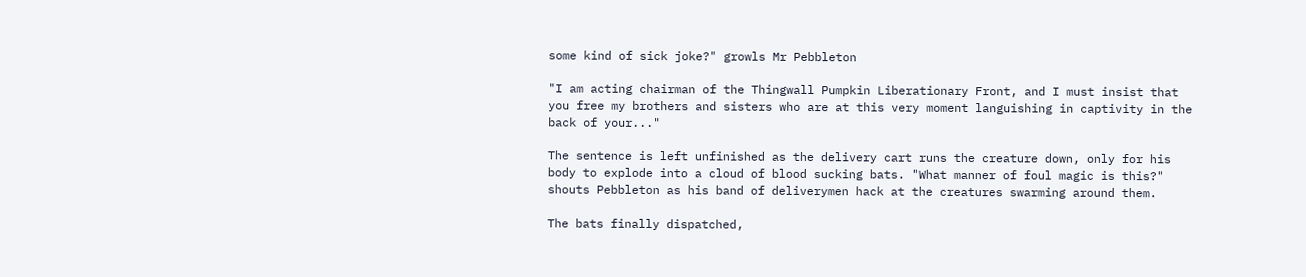some kind of sick joke?" growls Mr Pebbleton

"I am acting chairman of the Thingwall Pumpkin Liberationary Front, and I must insist that you free my brothers and sisters who are at this very moment languishing in captivity in the back of your..."

The sentence is left unfinished as the delivery cart runs the creature down, only for his body to explode into a cloud of blood sucking bats. "What manner of foul magic is this?" shouts Pebbleton as his band of deliverymen hack at the creatures swarming around them.

The bats finally dispatched,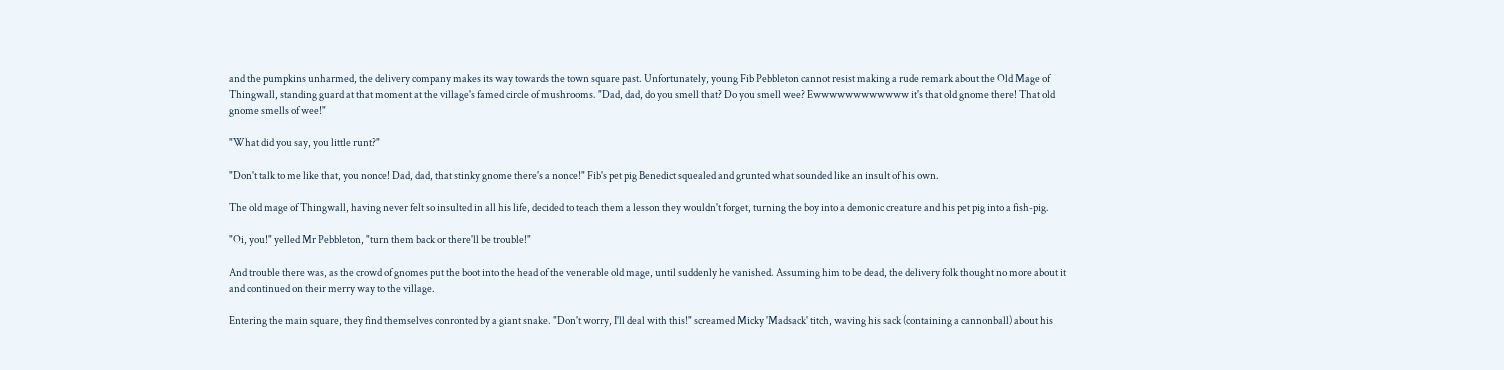and the pumpkins unharmed, the delivery company makes its way towards the town square past. Unfortunately, young Fib Pebbleton cannot resist making a rude remark about the Old Mage of Thingwall, standing guard at that moment at the village's famed circle of mushrooms. "Dad, dad, do you smell that? Do you smell wee? Ewwwwwwwwwwww it's that old gnome there! That old gnome smells of wee!"

"What did you say, you little runt?"

"Don't talk to me like that, you nonce! Dad, dad, that stinky gnome there's a nonce!" Fib's pet pig Benedict squealed and grunted what sounded like an insult of his own.

The old mage of Thingwall, having never felt so insulted in all his life, decided to teach them a lesson they wouldn't forget, turning the boy into a demonic creature and his pet pig into a fish-pig.

"Oi, you!" yelled Mr Pebbleton, "turn them back or there'll be trouble!"

And trouble there was, as the crowd of gnomes put the boot into the head of the venerable old mage, until suddenly he vanished. Assuming him to be dead, the delivery folk thought no more about it and continued on their merry way to the village.

Entering the main square, they find themselves conronted by a giant snake. "Don't worry, I'll deal with this!" screamed Micky 'Madsack' titch, waving his sack (containing a cannonball) about his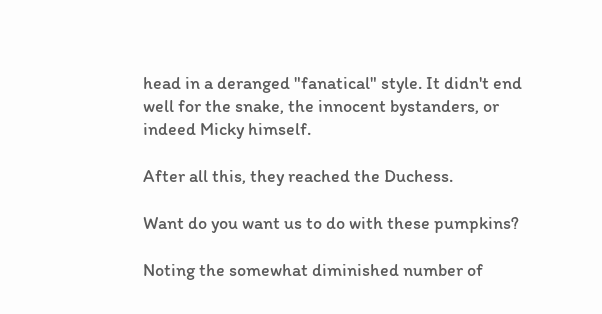head in a deranged "fanatical" style. It didn't end well for the snake, the innocent bystanders, or indeed Micky himself.

After all this, they reached the Duchess.

Want do you want us to do with these pumpkins?

Noting the somewhat diminished number of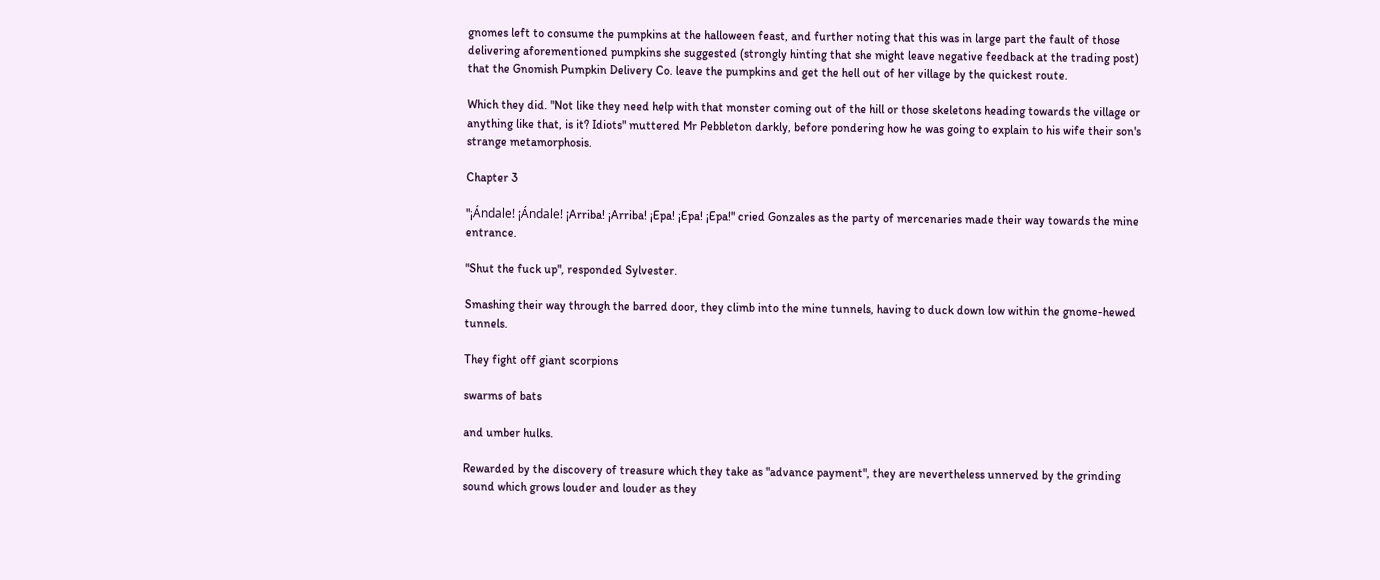gnomes left to consume the pumpkins at the halloween feast, and further noting that this was in large part the fault of those delivering aforementioned pumpkins she suggested (strongly hinting that she might leave negative feedback at the trading post) that the Gnomish Pumpkin Delivery Co. leave the pumpkins and get the hell out of her village by the quickest route.

Which they did. "Not like they need help with that monster coming out of the hill or those skeletons heading towards the village or anything like that, is it? Idiots" muttered Mr Pebbleton darkly, before pondering how he was going to explain to his wife their son's strange metamorphosis.

Chapter 3

"¡Ándale! ¡Ándale! ¡Arriba! ¡Arriba! ¡Epa! ¡Epa! ¡Epa!" cried Gonzales as the party of mercenaries made their way towards the mine entrance.

"Shut the fuck up", responded Sylvester.

Smashing their way through the barred door, they climb into the mine tunnels, having to duck down low within the gnome-hewed tunnels.

They fight off giant scorpions

swarms of bats

and umber hulks.

Rewarded by the discovery of treasure which they take as "advance payment", they are nevertheless unnerved by the grinding sound which grows louder and louder as they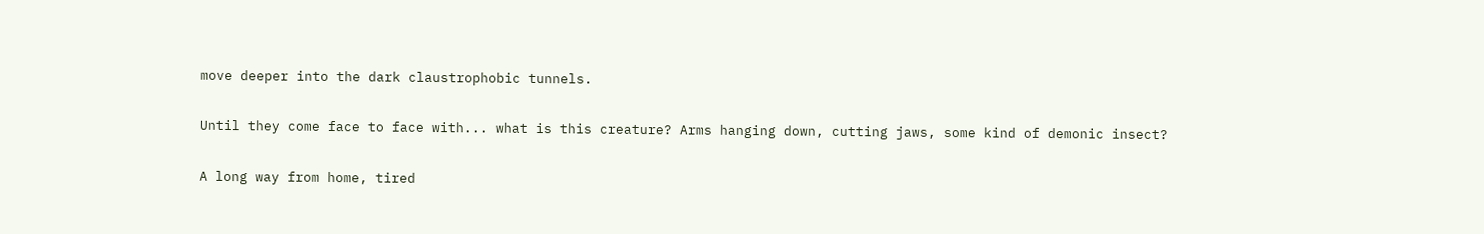move deeper into the dark claustrophobic tunnels.

Until they come face to face with... what is this creature? Arms hanging down, cutting jaws, some kind of demonic insect?

A long way from home, tired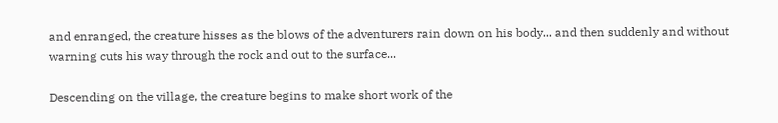and enranged, the creature hisses as the blows of the adventurers rain down on his body... and then suddenly and without warning cuts his way through the rock and out to the surface...

Descending on the village, the creature begins to make short work of the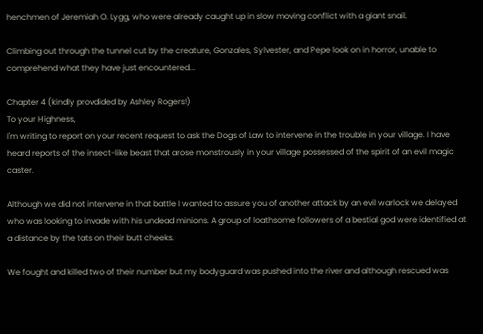henchmen of Jeremiah O. Lygg, who were already caught up in slow moving conflict with a giant snail.

Climbing out through the tunnel cut by the creature, Gonzales, Sylvester, and Pepe look on in horror, unable to comprehend what they have just encountered...

Chapter 4 (kindly provdided by Ashley Rogers!)
To your Highness,
I'm writing to report on your recent request to ask the Dogs of Law to intervene in the trouble in your village. I have heard reports of the insect-like beast that arose monstrously in your village possessed of the spirit of an evil magic caster.

Although we did not intervene in that battle I wanted to assure you of another attack by an evil warlock we delayed who was looking to invade with his undead minions. A group of loathsome followers of a bestial god were identified at a distance by the tats on their butt cheeks.

We fought and killed two of their number but my bodyguard was pushed into the river and although rescued was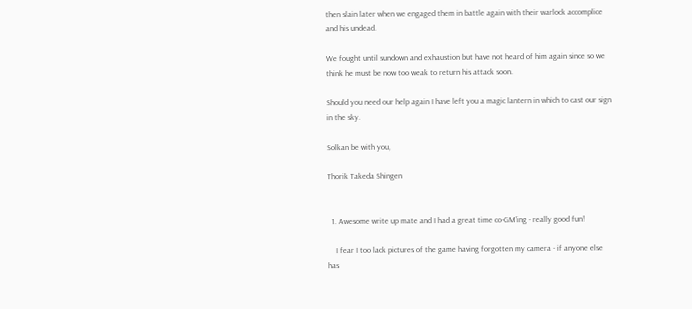then slain later when we engaged them in battle again with their warlock accomplice and his undead.

We fought until sundown and exhaustion but have not heard of him again since so we think he must be now too weak to return his attack soon.

Should you need our help again I have left you a magic lantern in which to cast our sign in the sky.

Solkan be with you,

Thorik Takeda Shingen


  1. Awesome write up mate and I had a great time co-GM'ing - really good fun!

    I fear I too lack pictures of the game having forgotten my camera - if anyone else has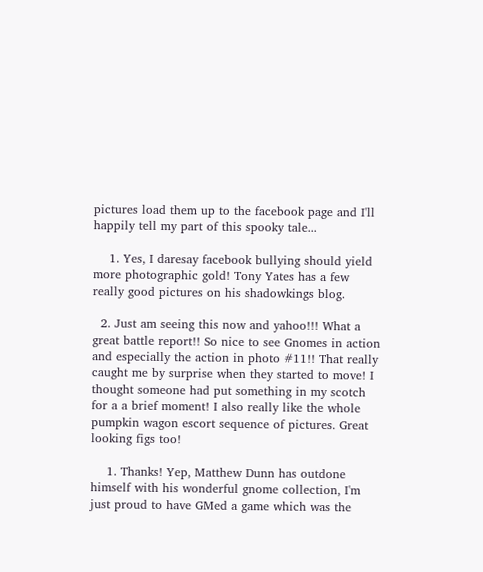pictures load them up to the facebook page and I'll happily tell my part of this spooky tale...

    1. Yes, I daresay facebook bullying should yield more photographic gold! Tony Yates has a few really good pictures on his shadowkings blog.

  2. Just am seeing this now and yahoo!!! What a great battle report!! So nice to see Gnomes in action and especially the action in photo #11!! That really caught me by surprise when they started to move! I thought someone had put something in my scotch for a a brief moment! I also really like the whole pumpkin wagon escort sequence of pictures. Great looking figs too!

    1. Thanks! Yep, Matthew Dunn has outdone himself with his wonderful gnome collection, I'm just proud to have GMed a game which was the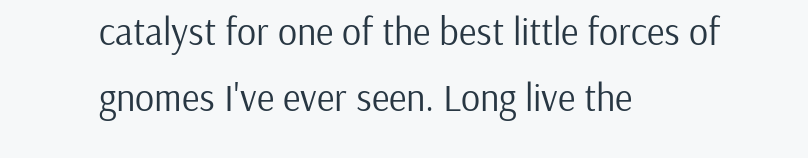catalyst for one of the best little forces of gnomes I've ever seen. Long live the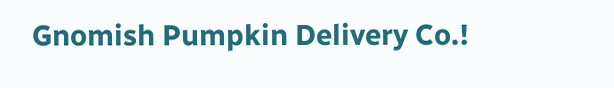Gnomish Pumpkin Delivery Co.!